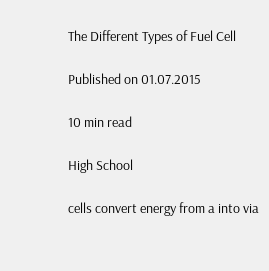The Different Types of Fuel Cell

Published on 01.07.2015

10 min read

High School

cells convert energy from a into via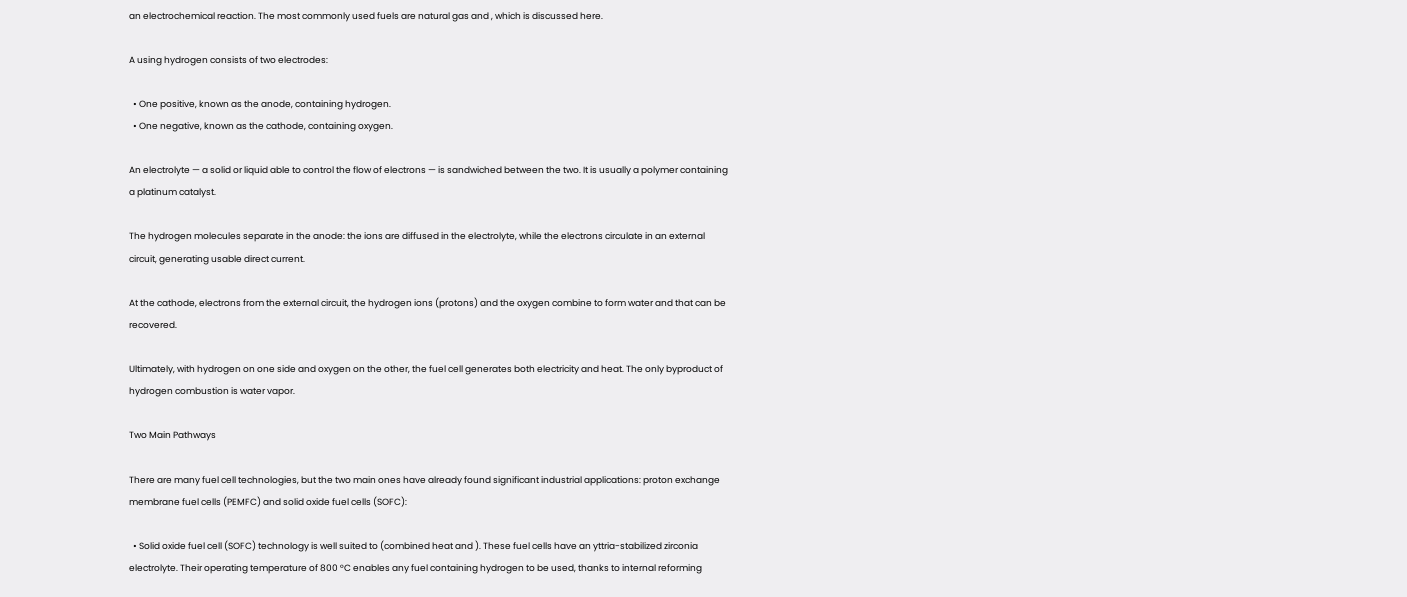an electrochemical reaction. The most commonly used fuels are natural gas and , which is discussed here.

A using hydrogen consists of two electrodes:

  • One positive, known as the anode, containing hydrogen.
  • One negative, known as the cathode, containing oxygen.

An electrolyte — a solid or liquid able to control the flow of electrons — is sandwiched between the two. It is usually a polymer containing a platinum catalyst.

The hydrogen molecules separate in the anode: the ions are diffused in the electrolyte, while the electrons circulate in an external circuit, generating usable direct current.

At the cathode, electrons from the external circuit, the hydrogen ions (protons) and the oxygen combine to form water and that can be recovered.

Ultimately, with hydrogen on one side and oxygen on the other, the fuel cell generates both electricity and heat. The only byproduct of hydrogen combustion is water vapor.

Two Main Pathways

There are many fuel cell technologies, but the two main ones have already found significant industrial applications: proton exchange membrane fuel cells (PEMFC) and solid oxide fuel cells (SOFC):

  • Solid oxide fuel cell (SOFC) technology is well suited to (combined heat and ). These fuel cells have an yttria-stabilized zirconia electrolyte. Their operating temperature of 800 °C enables any fuel containing hydrogen to be used, thanks to internal reforming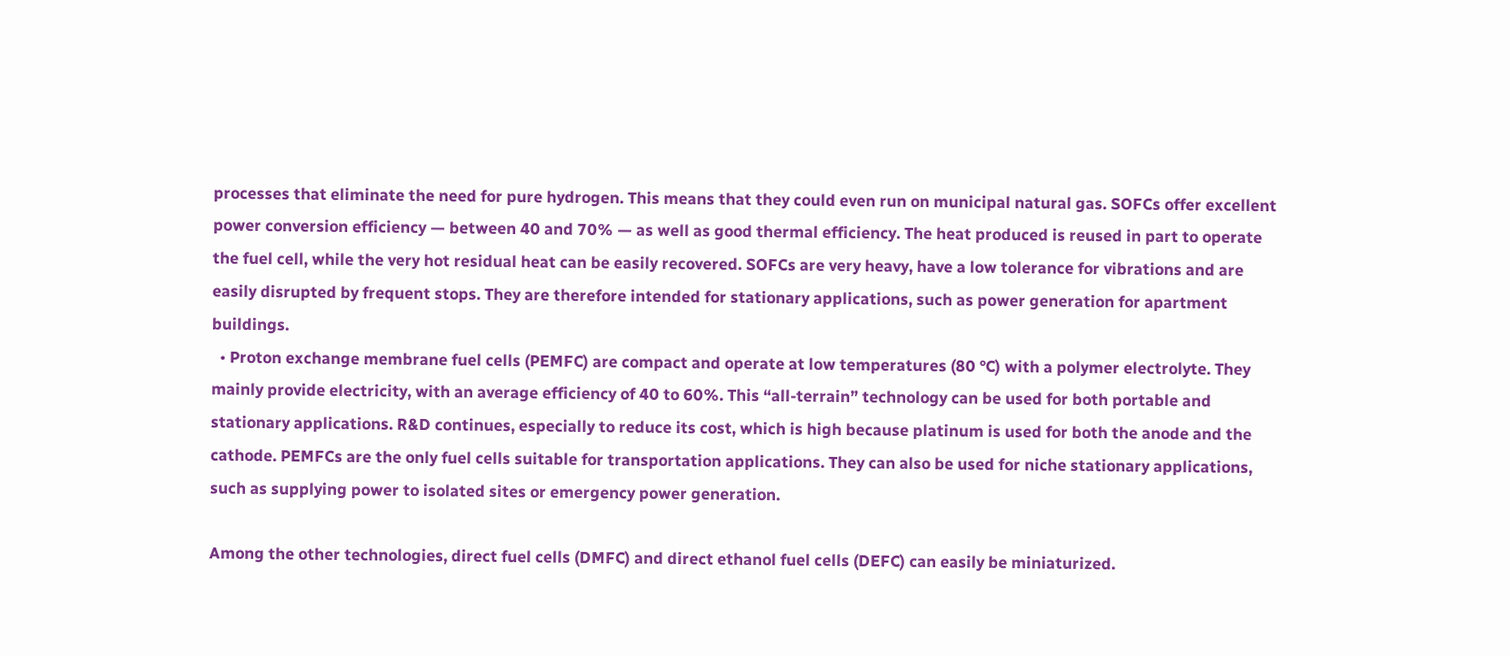processes that eliminate the need for pure hydrogen. This means that they could even run on municipal natural gas. SOFCs offer excellent power conversion efficiency — between 40 and 70% — as well as good thermal efficiency. The heat produced is reused in part to operate the fuel cell, while the very hot residual heat can be easily recovered. SOFCs are very heavy, have a low tolerance for vibrations and are easily disrupted by frequent stops. They are therefore intended for stationary applications, such as power generation for apartment buildings.
  • Proton exchange membrane fuel cells (PEMFC) are compact and operate at low temperatures (80 °C) with a polymer electrolyte. They mainly provide electricity, with an average efficiency of 40 to 60%. This “all-terrain” technology can be used for both portable and stationary applications. R&D continues, especially to reduce its cost, which is high because platinum is used for both the anode and the cathode. PEMFCs are the only fuel cells suitable for transportation applications. They can also be used for niche stationary applications, such as supplying power to isolated sites or emergency power generation.

Among the other technologies, direct fuel cells (DMFC) and direct ethanol fuel cells (DEFC) can easily be miniaturized.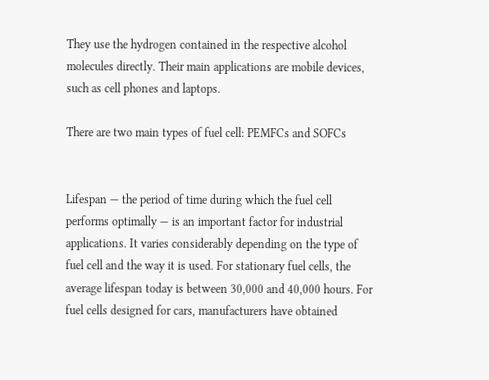They use the hydrogen contained in the respective alcohol molecules directly. Their main applications are mobile devices, such as cell phones and laptops.

There are two main types of fuel cell: PEMFCs and SOFCs


Lifespan — the period of time during which the fuel cell performs optimally — is an important factor for industrial applications. It varies considerably depending on the type of fuel cell and the way it is used. For stationary fuel cells, the average lifespan today is between 30,000 and 40,000 hours. For fuel cells designed for cars, manufacturers have obtained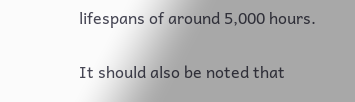lifespans of around 5,000 hours.

It should also be noted that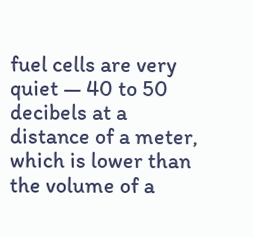fuel cells are very quiet — 40 to 50 decibels at a distance of a meter, which is lower than the volume of a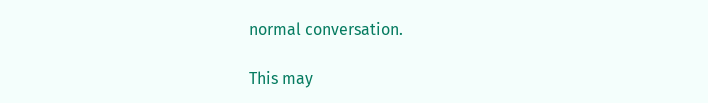normal conversation.

This may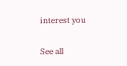interest you

See all